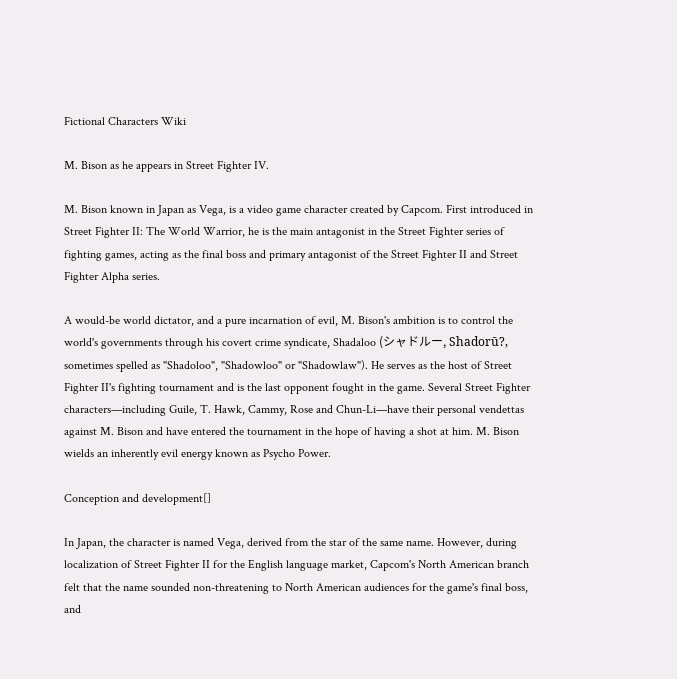Fictional Characters Wiki

M. Bison as he appears in Street Fighter IV.

M. Bison known in Japan as Vega, is a video game character created by Capcom. First introduced in Street Fighter II: The World Warrior, he is the main antagonist in the Street Fighter series of fighting games, acting as the final boss and primary antagonist of the Street Fighter II and Street Fighter Alpha series.

A would-be world dictator, and a pure incarnation of evil, M. Bison's ambition is to control the world's governments through his covert crime syndicate, Shadaloo (シャドルー, Shadorū?, sometimes spelled as "Shadoloo", "Shadowloo" or "Shadowlaw"). He serves as the host of Street Fighter II's fighting tournament and is the last opponent fought in the game. Several Street Fighter characters—including Guile, T. Hawk, Cammy, Rose and Chun-Li—have their personal vendettas against M. Bison and have entered the tournament in the hope of having a shot at him. M. Bison wields an inherently evil energy known as Psycho Power.

Conception and development[]

In Japan, the character is named Vega, derived from the star of the same name. However, during localization of Street Fighter II for the English language market, Capcom's North American branch felt that the name sounded non-threatening to North American audiences for the game's final boss, and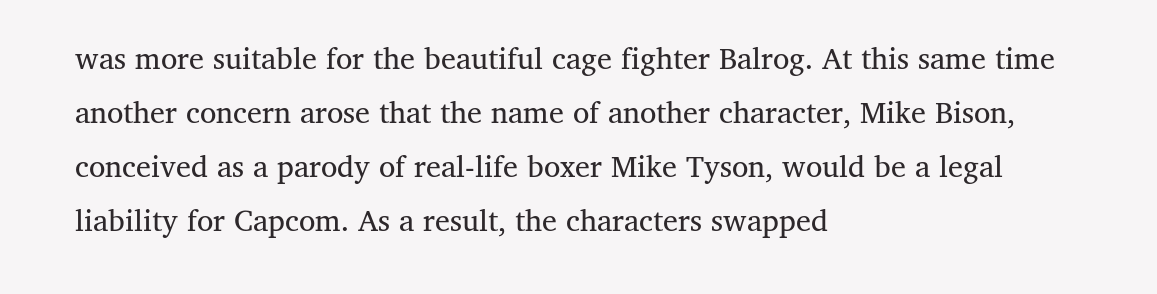was more suitable for the beautiful cage fighter Balrog. At this same time another concern arose that the name of another character, Mike Bison, conceived as a parody of real-life boxer Mike Tyson, would be a legal liability for Capcom. As a result, the characters swapped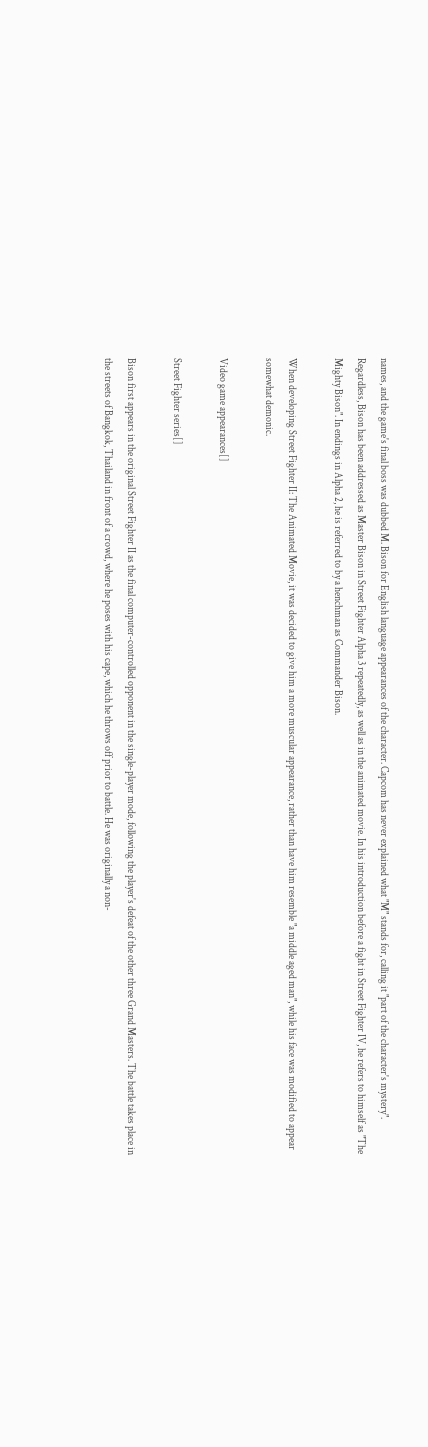names, and the game's final boss was dubbed M. Bison for English language appearances of the character. Capcom has never explained what "M" stands for, calling it "part of the character's mystery". Regardless, Bison has been addressed as Master Bison in Street Fighter Alpha 3 repeatedly, as well as in the animated movie. In his introduction before a fight in Street Fighter IV, he refers to himself as "The Mighty Bison". In endings in Alpha 2, he is referred to by a henchman as Commander Bison.

When developing Street Fighter II: The Animated Movie, it was decided to give him a more muscular appearance, rather than have him resemble "a middle aged man", while his face was modified to appear somewhat demonic.

Video game appearances[]

Street Fighter series[]

Bison first appears in the original Street Fighter II as the final computer-controlled opponent in the single-player mode, following the player's defeat of the other three Grand Masters. The battle takes place in the streets of Bangkok, Thailand in front of a crowd, where he poses with his cape, which he throws off prior to battle. He was originally a non-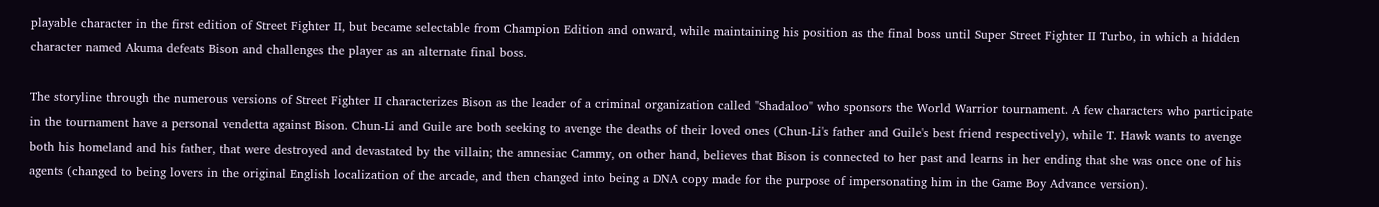playable character in the first edition of Street Fighter II, but became selectable from Champion Edition and onward, while maintaining his position as the final boss until Super Street Fighter II Turbo, in which a hidden character named Akuma defeats Bison and challenges the player as an alternate final boss.

The storyline through the numerous versions of Street Fighter II characterizes Bison as the leader of a criminal organization called "Shadaloo" who sponsors the World Warrior tournament. A few characters who participate in the tournament have a personal vendetta against Bison. Chun-Li and Guile are both seeking to avenge the deaths of their loved ones (Chun-Li's father and Guile's best friend respectively), while T. Hawk wants to avenge both his homeland and his father, that were destroyed and devastated by the villain; the amnesiac Cammy, on other hand, believes that Bison is connected to her past and learns in her ending that she was once one of his agents (changed to being lovers in the original English localization of the arcade, and then changed into being a DNA copy made for the purpose of impersonating him in the Game Boy Advance version).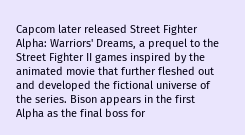Capcom later released Street Fighter Alpha: Warriors' Dreams, a prequel to the Street Fighter II games inspired by the animated movie that further fleshed out and developed the fictional universe of the series. Bison appears in the first Alpha as the final boss for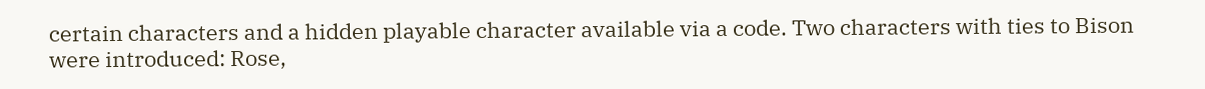certain characters and a hidden playable character available via a code. Two characters with ties to Bison were introduced: Rose,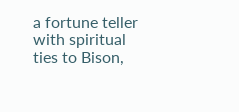a fortune teller with spiritual ties to Bison,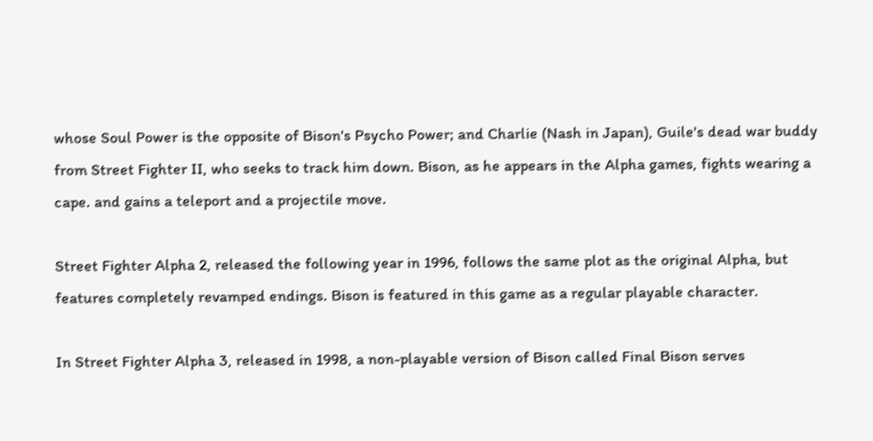whose Soul Power is the opposite of Bison's Psycho Power; and Charlie (Nash in Japan), Guile's dead war buddy from Street Fighter II, who seeks to track him down. Bison, as he appears in the Alpha games, fights wearing a cape. and gains a teleport and a projectile move.

Street Fighter Alpha 2, released the following year in 1996, follows the same plot as the original Alpha, but features completely revamped endings. Bison is featured in this game as a regular playable character.

In Street Fighter Alpha 3, released in 1998, a non-playable version of Bison called Final Bison serves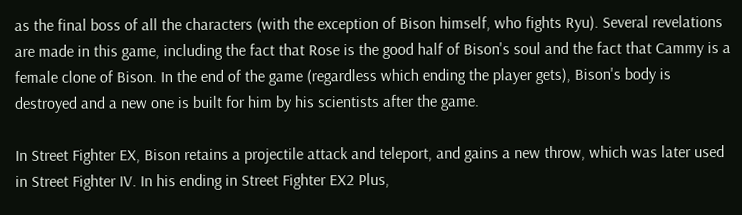as the final boss of all the characters (with the exception of Bison himself, who fights Ryu). Several revelations are made in this game, including the fact that Rose is the good half of Bison's soul and the fact that Cammy is a female clone of Bison. In the end of the game (regardless which ending the player gets), Bison's body is destroyed and a new one is built for him by his scientists after the game.

In Street Fighter EX, Bison retains a projectile attack and teleport, and gains a new throw, which was later used in Street Fighter IV. In his ending in Street Fighter EX2 Plus,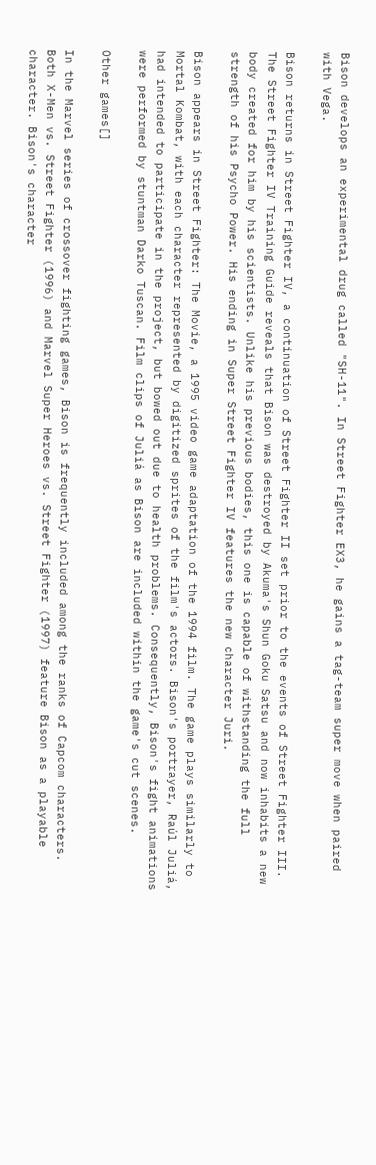Bison develops an experimental drug called "SH-11". In Street Fighter EX3, he gains a tag-team super move when paired with Vega.

Bison returns in Street Fighter IV, a continuation of Street Fighter II set prior to the events of Street Fighter III. The Street Fighter IV Training Guide reveals that Bison was destroyed by Akuma's Shun Goku Satsu and now inhabits a new body created for him by his scientists. Unlike his previous bodies, this one is capable of withstanding the full strength of his Psycho Power. His ending in Super Street Fighter IV features the new character Juri.

Bison appears in Street Fighter: The Movie, a 1995 video game adaptation of the 1994 film. The game plays similarly to Mortal Kombat, with each character represented by digitized sprites of the film's actors. Bison's portrayer, Raúl Juliá, had intended to participate in the project, but bowed out due to health problems. Consequently, Bison's fight animations were performed by stuntman Darko Tuscan. Film clips of Juliá as Bison are included within the game's cut scenes.

Other games[]

In the Marvel series of crossover fighting games, Bison is frequently included among the ranks of Capcom characters. Both X-Men vs. Street Fighter (1996) and Marvel Super Heroes vs. Street Fighter (1997) feature Bison as a playable character. Bison's character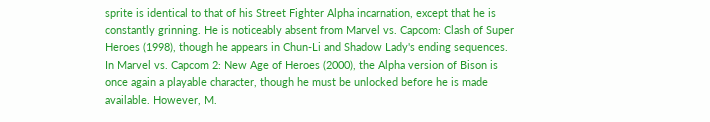sprite is identical to that of his Street Fighter Alpha incarnation, except that he is constantly grinning. He is noticeably absent from Marvel vs. Capcom: Clash of Super Heroes (1998), though he appears in Chun-Li and Shadow Lady's ending sequences. In Marvel vs. Capcom 2: New Age of Heroes (2000), the Alpha version of Bison is once again a playable character, though he must be unlocked before he is made available. However, M.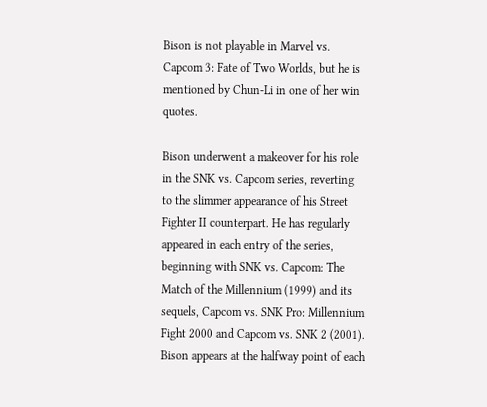Bison is not playable in Marvel vs. Capcom 3: Fate of Two Worlds, but he is mentioned by Chun-Li in one of her win quotes.

Bison underwent a makeover for his role in the SNK vs. Capcom series, reverting to the slimmer appearance of his Street Fighter II counterpart. He has regularly appeared in each entry of the series, beginning with SNK vs. Capcom: The Match of the Millennium (1999) and its sequels, Capcom vs. SNK Pro: Millennium Fight 2000 and Capcom vs. SNK 2 (2001). Bison appears at the halfway point of each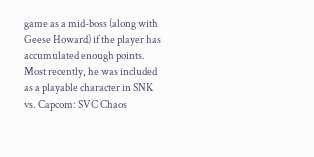game as a mid-boss (along with Geese Howard) if the player has accumulated enough points. Most recently, he was included as a playable character in SNK vs. Capcom: SVC Chaos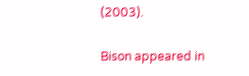(2003).

Bison appeared in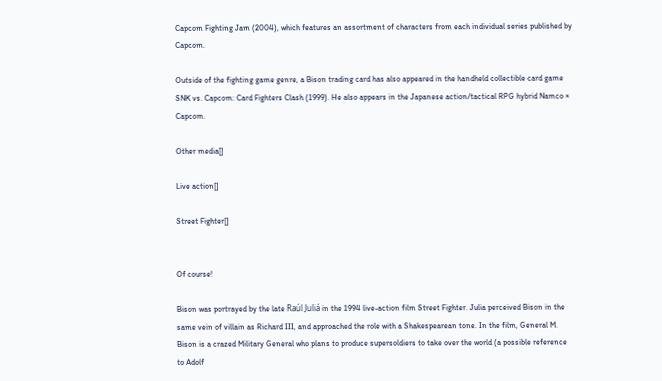Capcom Fighting Jam (2004), which features an assortment of characters from each individual series published by Capcom.

Outside of the fighting game genre, a Bison trading card has also appeared in the handheld collectible card game SNK vs. Capcom: Card Fighters Clash (1999). He also appears in the Japanese action/tactical RPG hybrid Namco × Capcom.

Other media[]

Live action[]

Street Fighter[]


Of course!

Bison was portrayed by the late Raúl Juliá in the 1994 live-action film Street Fighter. Julia perceived Bison in the same vein of villain as Richard III, and approached the role with a Shakespearean tone. In the film, General M. Bison is a crazed Military General who plans to produce supersoldiers to take over the world (a possible reference to Adolf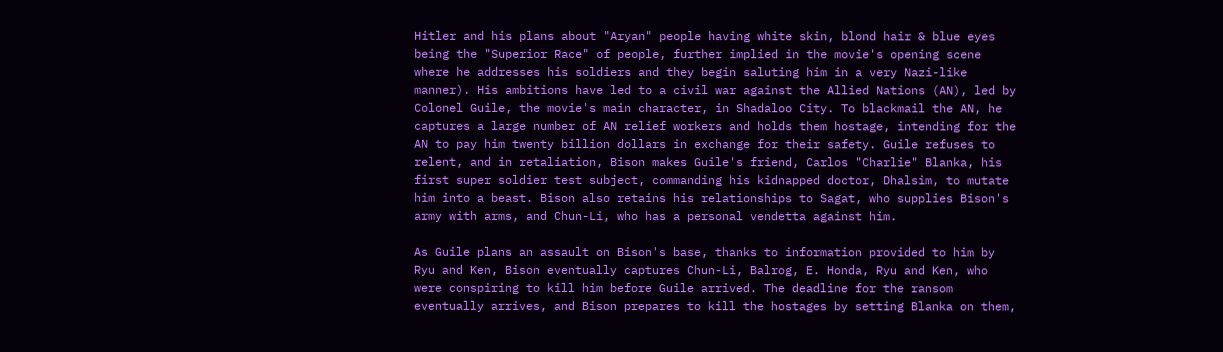Hitler and his plans about "Aryan" people having white skin, blond hair & blue eyes being the "Superior Race" of people, further implied in the movie's opening scene where he addresses his soldiers and they begin saluting him in a very Nazi-like manner). His ambitions have led to a civil war against the Allied Nations (AN), led by Colonel Guile, the movie's main character, in Shadaloo City. To blackmail the AN, he captures a large number of AN relief workers and holds them hostage, intending for the AN to pay him twenty billion dollars in exchange for their safety. Guile refuses to relent, and in retaliation, Bison makes Guile's friend, Carlos "Charlie" Blanka, his first super soldier test subject, commanding his kidnapped doctor, Dhalsim, to mutate him into a beast. Bison also retains his relationships to Sagat, who supplies Bison's army with arms, and Chun-Li, who has a personal vendetta against him.

As Guile plans an assault on Bison's base, thanks to information provided to him by Ryu and Ken, Bison eventually captures Chun-Li, Balrog, E. Honda, Ryu and Ken, who were conspiring to kill him before Guile arrived. The deadline for the ransom eventually arrives, and Bison prepares to kill the hostages by setting Blanka on them,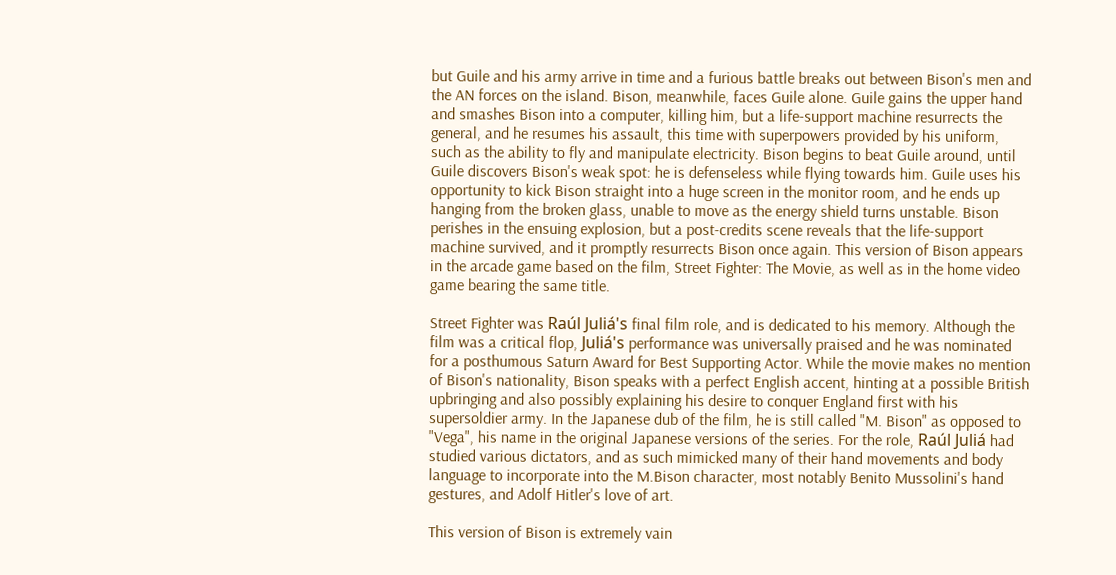but Guile and his army arrive in time and a furious battle breaks out between Bison's men and the AN forces on the island. Bison, meanwhile, faces Guile alone. Guile gains the upper hand and smashes Bison into a computer, killing him, but a life-support machine resurrects the general, and he resumes his assault, this time with superpowers provided by his uniform, such as the ability to fly and manipulate electricity. Bison begins to beat Guile around, until Guile discovers Bison's weak spot: he is defenseless while flying towards him. Guile uses his opportunity to kick Bison straight into a huge screen in the monitor room, and he ends up hanging from the broken glass, unable to move as the energy shield turns unstable. Bison perishes in the ensuing explosion, but a post-credits scene reveals that the life-support machine survived, and it promptly resurrects Bison once again. This version of Bison appears in the arcade game based on the film, Street Fighter: The Movie, as well as in the home video game bearing the same title.

Street Fighter was Raúl Juliá's final film role, and is dedicated to his memory. Although the film was a critical flop, Juliá's performance was universally praised and he was nominated for a posthumous Saturn Award for Best Supporting Actor. While the movie makes no mention of Bison's nationality, Bison speaks with a perfect English accent, hinting at a possible British upbringing and also possibly explaining his desire to conquer England first with his supersoldier army. In the Japanese dub of the film, he is still called "M. Bison" as opposed to "Vega", his name in the original Japanese versions of the series. For the role, Raúl Juliá had studied various dictators, and as such mimicked many of their hand movements and body language to incorporate into the M.Bison character, most notably Benito Mussolini's hand gestures, and Adolf Hitler's love of art.

This version of Bison is extremely vain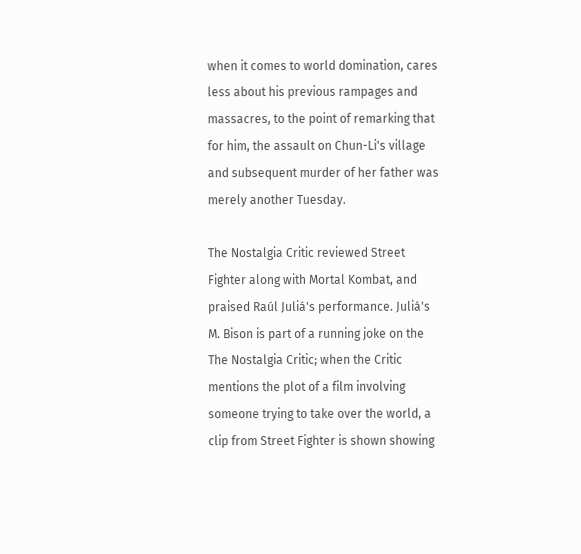when it comes to world domination, cares less about his previous rampages and massacres, to the point of remarking that for him, the assault on Chun-Li's village and subsequent murder of her father was merely another Tuesday.

The Nostalgia Critic reviewed Street Fighter along with Mortal Kombat, and praised Raúl Juliá's performance. Juliá's M. Bison is part of a running joke on the The Nostalgia Critic; when the Critic mentions the plot of a film involving someone trying to take over the world, a clip from Street Fighter is shown showing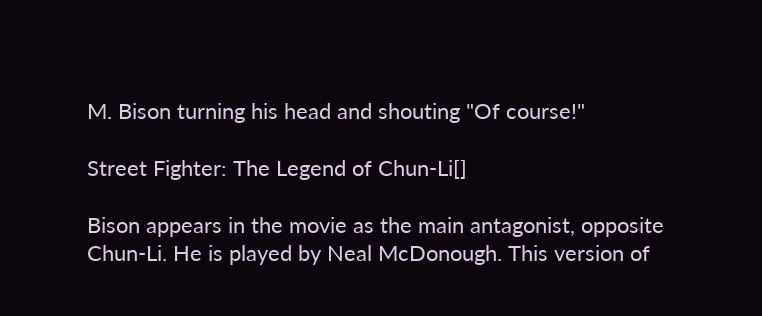M. Bison turning his head and shouting "Of course!"

Street Fighter: The Legend of Chun-Li[]

Bison appears in the movie as the main antagonist, opposite Chun-Li. He is played by Neal McDonough. This version of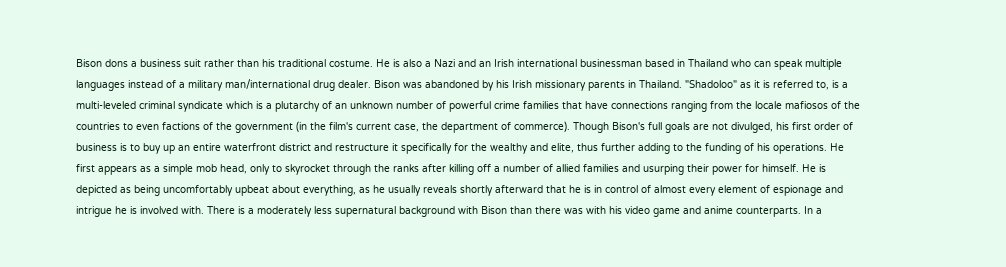Bison dons a business suit rather than his traditional costume. He is also a Nazi and an Irish international businessman based in Thailand who can speak multiple languages instead of a military man/international drug dealer. Bison was abandoned by his Irish missionary parents in Thailand. "Shadoloo" as it is referred to, is a multi-leveled criminal syndicate which is a plutarchy of an unknown number of powerful crime families that have connections ranging from the locale mafiosos of the countries to even factions of the government (in the film's current case, the department of commerce). Though Bison's full goals are not divulged, his first order of business is to buy up an entire waterfront district and restructure it specifically for the wealthy and elite, thus further adding to the funding of his operations. He first appears as a simple mob head, only to skyrocket through the ranks after killing off a number of allied families and usurping their power for himself. He is depicted as being uncomfortably upbeat about everything, as he usually reveals shortly afterward that he is in control of almost every element of espionage and intrigue he is involved with. There is a moderately less supernatural background with Bison than there was with his video game and anime counterparts. In a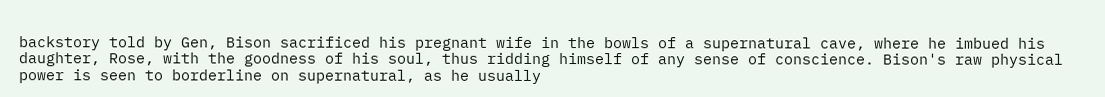backstory told by Gen, Bison sacrificed his pregnant wife in the bowls of a supernatural cave, where he imbued his daughter, Rose, with the goodness of his soul, thus ridding himself of any sense of conscience. Bison's raw physical power is seen to borderline on supernatural, as he usually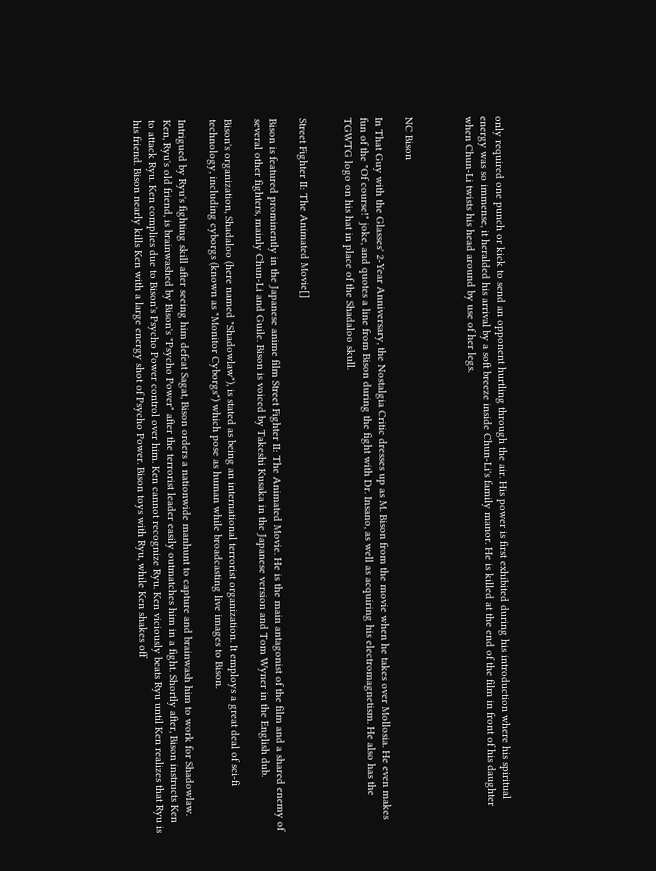only required one punch or kick to send an opponent hurtling through the air. His power is first exhibited during his introduction where his spiritual energy was so immense, it heralded his arrival by a soft breeze inside Chun-Li's family manor. He is killed at the end of the film in front of his daughter when Chun-Li twists his head around by use of her legs.



NC Bison

In That Guy with the Glasses' 2-Year Anniversary, the Nostalgia Critic dresses up as M. Bison from the movie when he takes over Mollosia. He even makes fun of the "Of course!" joke, and quotes a line from Bison during the fight with Dr. Insano, as well as acquiring his electromagnetism. He also has the TGWTG logo on his hat in place of the Shadaloo skull.


Street Fighter II: The Animated Movie[]

Bison is featured prominently in the Japanese anime film Street Fighter II: The Animated Movie. He is the main antagonist of the film and a shared enemy of several other fighters, mainly Chun-Li and Guile. Bison is voiced by Takeshi Kusaka in the Japanese version and Tom Wyner in the English dub.

Bison's organization, Shadaloo (here named "Shadowlaw"), is stated as being an international terrorist organization. It employs a great deal of sci-fi technology, including cyborgs (known as "Monitor Cyborgs") which pose as human while broadcasting live images to Bison.

Intrigued by Ryu's fighting skill after seeing him defeat Sagat, Bison orders a nationwide manhunt to capture and brainwash him to work for Shadowlaw. Ken, Ryu's old friend, is brainwashed by Bison's "Psycho Power" after the terrorist leader easily outmatches him in a fight. Shortly after, Bison instructs Ken to attack Ryu. Ken complies due to Bison's Psycho Power control over him. Ken cannot recognize Ryu. Ken viciously beats Ryu until Ken realizes that Ryu is his friend. Bison nearly kills Ken with a large energy shot of Psycho Power. Bison toys with Ryu, while Ken shakes off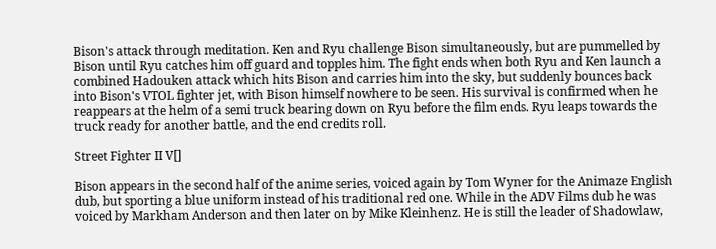Bison's attack through meditation. Ken and Ryu challenge Bison simultaneously, but are pummelled by Bison until Ryu catches him off guard and topples him. The fight ends when both Ryu and Ken launch a combined Hadouken attack which hits Bison and carries him into the sky, but suddenly bounces back into Bison's VTOL fighter jet, with Bison himself nowhere to be seen. His survival is confirmed when he reappears at the helm of a semi truck bearing down on Ryu before the film ends. Ryu leaps towards the truck ready for another battle, and the end credits roll.

Street Fighter II V[]

Bison appears in the second half of the anime series, voiced again by Tom Wyner for the Animaze English dub, but sporting a blue uniform instead of his traditional red one. While in the ADV Films dub he was voiced by Markham Anderson and then later on by Mike Kleinhenz. He is still the leader of Shadowlaw,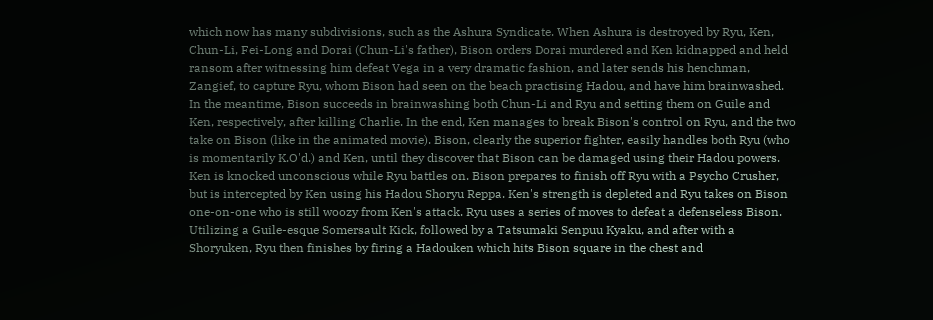which now has many subdivisions, such as the Ashura Syndicate. When Ashura is destroyed by Ryu, Ken, Chun-Li, Fei-Long and Dorai (Chun-Li's father), Bison orders Dorai murdered and Ken kidnapped and held ransom after witnessing him defeat Vega in a very dramatic fashion, and later sends his henchman, Zangief, to capture Ryu, whom Bison had seen on the beach practising Hadou, and have him brainwashed. In the meantime, Bison succeeds in brainwashing both Chun-Li and Ryu and setting them on Guile and Ken, respectively, after killing Charlie. In the end, Ken manages to break Bison's control on Ryu, and the two take on Bison (like in the animated movie). Bison, clearly the superior fighter, easily handles both Ryu (who is momentarily K.O'd.) and Ken, until they discover that Bison can be damaged using their Hadou powers. Ken is knocked unconscious while Ryu battles on. Bison prepares to finish off Ryu with a Psycho Crusher, but is intercepted by Ken using his Hadou Shoryu Reppa. Ken's strength is depleted and Ryu takes on Bison one-on-one who is still woozy from Ken's attack. Ryu uses a series of moves to defeat a defenseless Bison. Utilizing a Guile-esque Somersault Kick, followed by a Tatsumaki Senpuu Kyaku, and after with a Shoryuken, Ryu then finishes by firing a Hadouken which hits Bison square in the chest and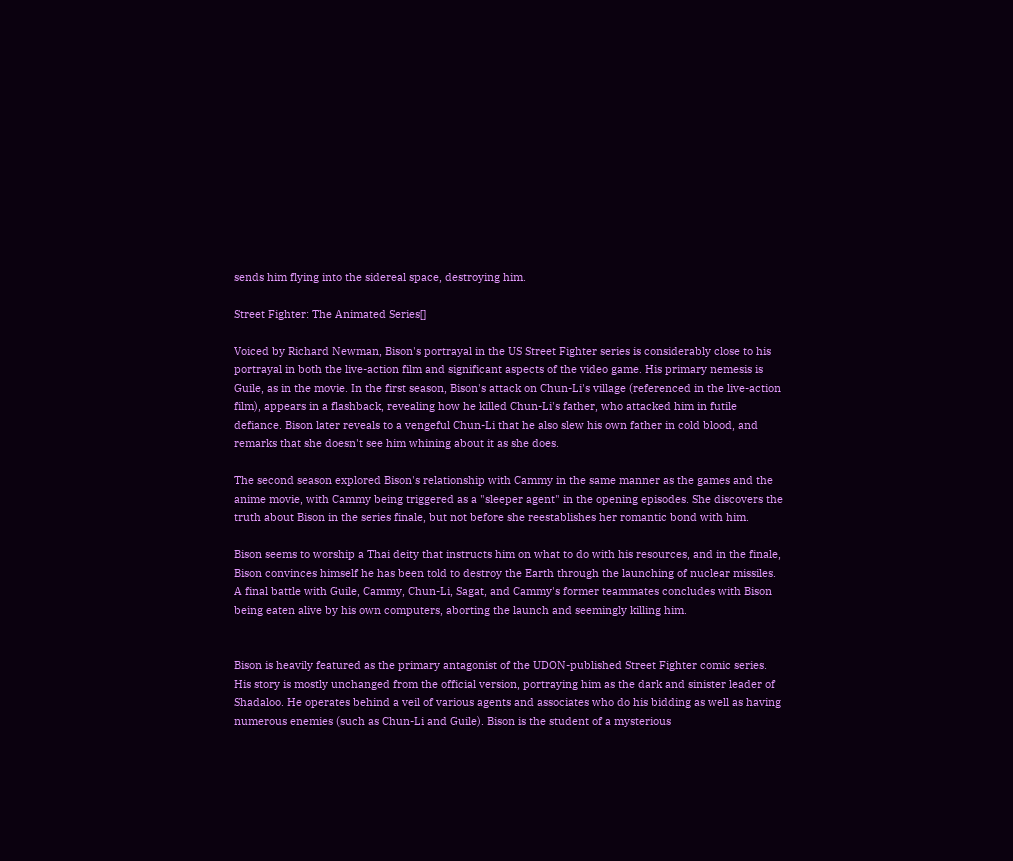sends him flying into the sidereal space, destroying him.

Street Fighter: The Animated Series[]

Voiced by Richard Newman, Bison's portrayal in the US Street Fighter series is considerably close to his portrayal in both the live-action film and significant aspects of the video game. His primary nemesis is Guile, as in the movie. In the first season, Bison's attack on Chun-Li's village (referenced in the live-action film), appears in a flashback, revealing how he killed Chun-Li's father, who attacked him in futile defiance. Bison later reveals to a vengeful Chun-Li that he also slew his own father in cold blood, and remarks that she doesn't see him whining about it as she does.

The second season explored Bison's relationship with Cammy in the same manner as the games and the anime movie, with Cammy being triggered as a "sleeper agent" in the opening episodes. She discovers the truth about Bison in the series finale, but not before she reestablishes her romantic bond with him.

Bison seems to worship a Thai deity that instructs him on what to do with his resources, and in the finale, Bison convinces himself he has been told to destroy the Earth through the launching of nuclear missiles. A final battle with Guile, Cammy, Chun-Li, Sagat, and Cammy's former teammates concludes with Bison being eaten alive by his own computers, aborting the launch and seemingly killing him.


Bison is heavily featured as the primary antagonist of the UDON-published Street Fighter comic series. His story is mostly unchanged from the official version, portraying him as the dark and sinister leader of Shadaloo. He operates behind a veil of various agents and associates who do his bidding as well as having numerous enemies (such as Chun-Li and Guile). Bison is the student of a mysterious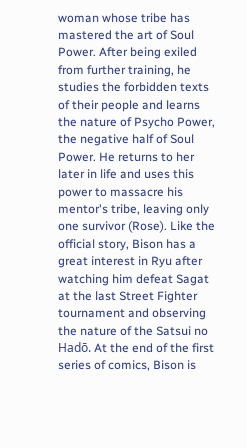woman whose tribe has mastered the art of Soul Power. After being exiled from further training, he studies the forbidden texts of their people and learns the nature of Psycho Power, the negative half of Soul Power. He returns to her later in life and uses this power to massacre his mentor's tribe, leaving only one survivor (Rose). Like the official story, Bison has a great interest in Ryu after watching him defeat Sagat at the last Street Fighter tournament and observing the nature of the Satsui no Hadō. At the end of the first series of comics, Bison is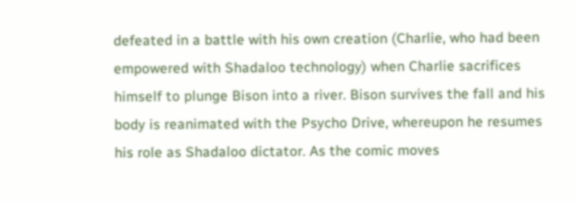defeated in a battle with his own creation (Charlie, who had been empowered with Shadaloo technology) when Charlie sacrifices himself to plunge Bison into a river. Bison survives the fall and his body is reanimated with the Psycho Drive, whereupon he resumes his role as Shadaloo dictator. As the comic moves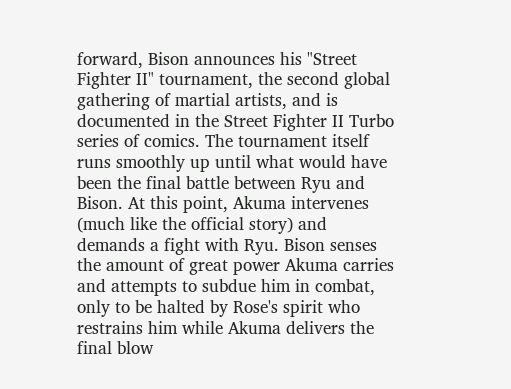forward, Bison announces his "Street Fighter II" tournament, the second global gathering of martial artists, and is documented in the Street Fighter II Turbo series of comics. The tournament itself runs smoothly up until what would have been the final battle between Ryu and Bison. At this point, Akuma intervenes (much like the official story) and demands a fight with Ryu. Bison senses the amount of great power Akuma carries and attempts to subdue him in combat, only to be halted by Rose's spirit who restrains him while Akuma delivers the final blow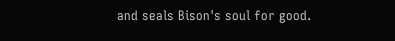and seals Bison's soul for good.